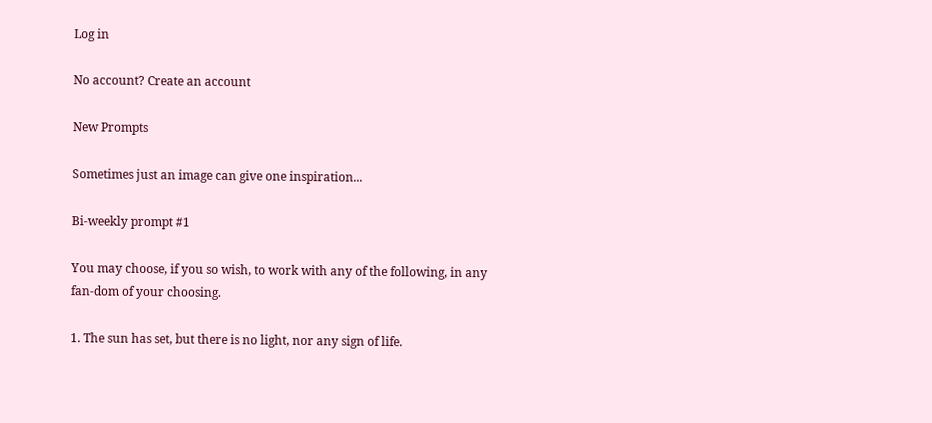Log in

No account? Create an account

New Prompts

Sometimes just an image can give one inspiration...

Bi-weekly prompt #1

You may choose, if you so wish, to work with any of the following, in any fan-dom of your choosing.

1. The sun has set, but there is no light, nor any sign of life.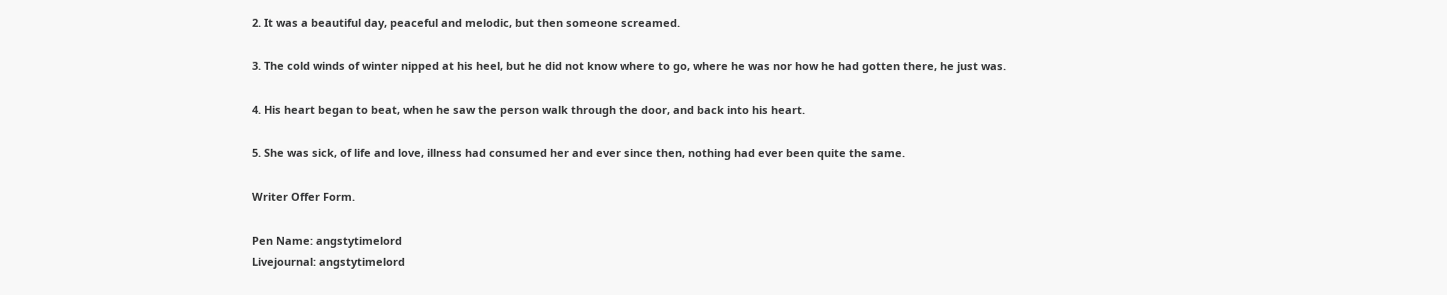2. It was a beautiful day, peaceful and melodic, but then someone screamed.

3. The cold winds of winter nipped at his heel, but he did not know where to go, where he was nor how he had gotten there, he just was.

4. His heart began to beat, when he saw the person walk through the door, and back into his heart.

5. She was sick, of life and love, illness had consumed her and ever since then, nothing had ever been quite the same.

Writer Offer Form.

Pen Name: angstytimelord
Livejournal: angstytimelord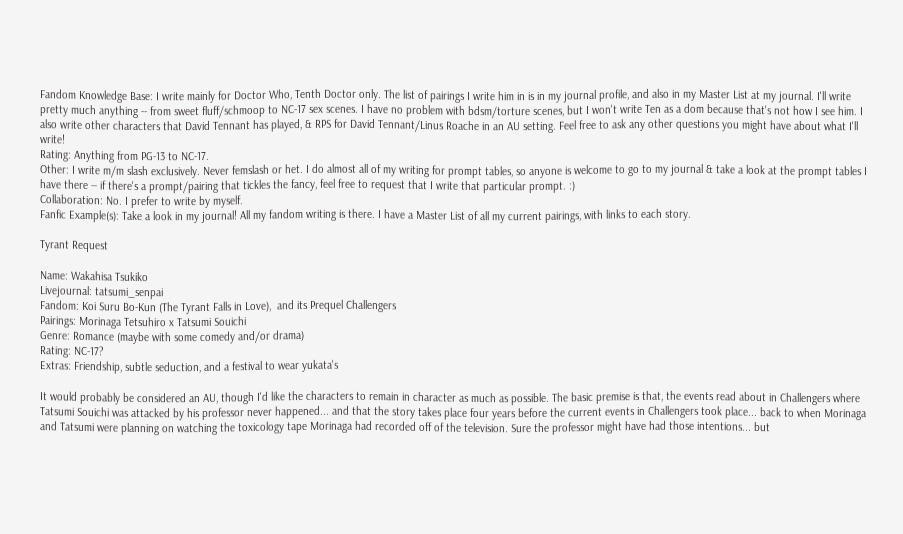Fandom Knowledge Base: I write mainly for Doctor Who, Tenth Doctor only. The list of pairings I write him in is in my journal profile, and also in my Master List at my journal. I'll write pretty much anything -- from sweet fluff/schmoop to NC-17 sex scenes. I have no problem with bdsm/torture scenes, but I won't write Ten as a dom because that's not how I see him. I also write other characters that David Tennant has played, & RPS for David Tennant/Linus Roache in an AU setting. Feel free to ask any other questions you might have about what I'll write!
Rating: Anything from PG-13 to NC-17.
Other: I write m/m slash exclusively. Never femslash or het. I do almost all of my writing for prompt tables, so anyone is welcome to go to my journal & take a look at the prompt tables I have there -- if there's a prompt/pairing that tickles the fancy, feel free to request that I write that particular prompt. :)
Collaboration: No. I prefer to write by myself.
Fanfic Example(s): Take a look in my journal! All my fandom writing is there. I have a Master List of all my current pairings, with links to each story.

Tyrant Request

Name: Wakahisa Tsukiko
Livejournal: tatsumi_senpai
Fandom: Koi Suru Bo-Kun (The Tyrant Falls in Love),  and its Prequel Challengers
Pairings: Morinaga Tetsuhiro x Tatsumi Souichi
Genre: Romance (maybe with some comedy and/or drama)
Rating: NC-17?
Extras: Friendship, subtle seduction, and a festival to wear yukata's

It would probably be considered an AU, though I'd like the characters to remain in character as much as possible. The basic premise is that, the events read about in Challengers where Tatsumi Souichi was attacked by his professor never happened... and that the story takes place four years before the current events in Challengers took place... back to when Morinaga and Tatsumi were planning on watching the toxicology tape Morinaga had recorded off of the television. Sure the professor might have had those intentions... but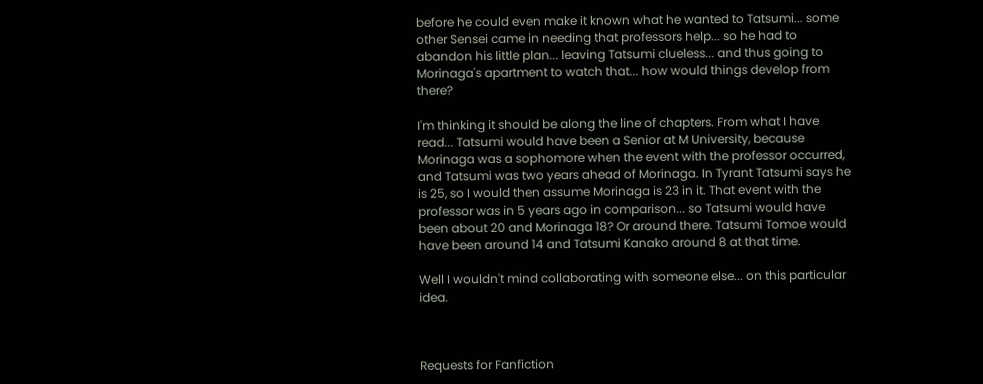before he could even make it known what he wanted to Tatsumi... some other Sensei came in needing that professors help... so he had to abandon his little plan... leaving Tatsumi clueless... and thus going to Morinaga's apartment to watch that... how would things develop from there?

I'm thinking it should be along the line of chapters. From what I have read... Tatsumi would have been a Senior at M University, because Morinaga was a sophomore when the event with the professor occurred, and Tatsumi was two years ahead of Morinaga. In Tyrant Tatsumi says he is 25, so I would then assume Morinaga is 23 in it. That event with the professor was in 5 years ago in comparison... so Tatsumi would have been about 20 and Morinaga 18? Or around there. Tatsumi Tomoe would have been around 14 and Tatsumi Kanako around 8 at that time.

Well I wouldn't mind collaborating with someone else... on this particular idea.



Requests for Fanfiction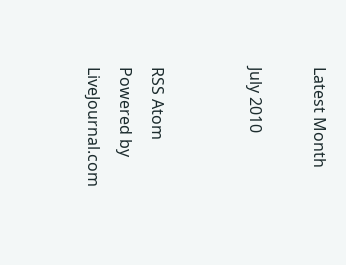Latest Month

July 2010


RSS Atom
Powered by LiveJournal.com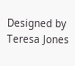Designed by Teresa Jones